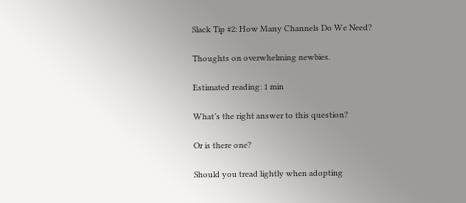Slack Tip #2: How Many Channels Do We Need?

Thoughts on overwhelming newbies.

Estimated reading: 1 min

What’s the right answer to this question?

Or is there one?

Should you tread lightly when adopting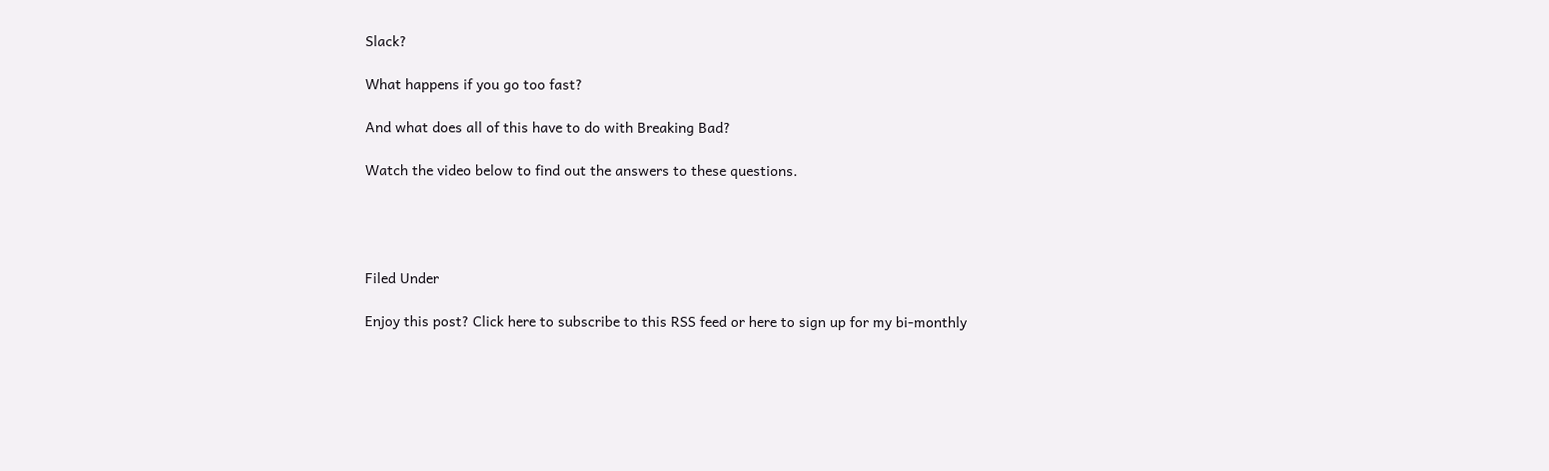Slack?

What happens if you go too fast?

And what does all of this have to do with Breaking Bad?

Watch the video below to find out the answers to these questions.




Filed Under

Enjoy this post? Click here to subscribe to this RSS feed or here to sign up for my bi-monthly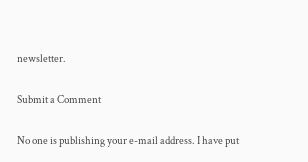newsletter.

Submit a Comment

No one is publishing your e-mail address. I have put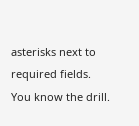asterisks next to required fields. You know the drill.